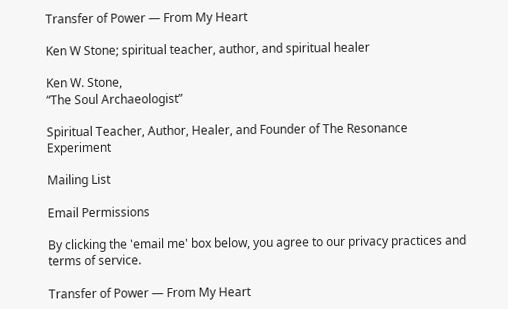Transfer of Power — From My Heart

Ken W Stone; spiritual teacher, author, and spiritual healer

Ken W. Stone,
“The Soul Archaeologist”

Spiritual Teacher, Author, Healer, and Founder of The Resonance Experiment

Mailing List

Email Permissions

By clicking the 'email me' box below, you agree to our privacy practices and terms of service.

Transfer of Power — From My Heart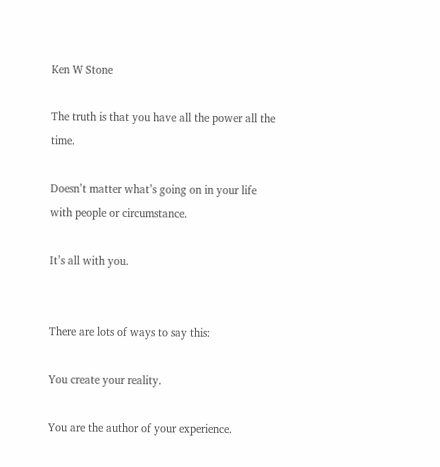Ken W Stone

The truth is that you have all the power all the time.

Doesn’t matter what’s going on in your life with people or circumstance.

It’s all with you.


There are lots of ways to say this:

You create your reality.

You are the author of your experience.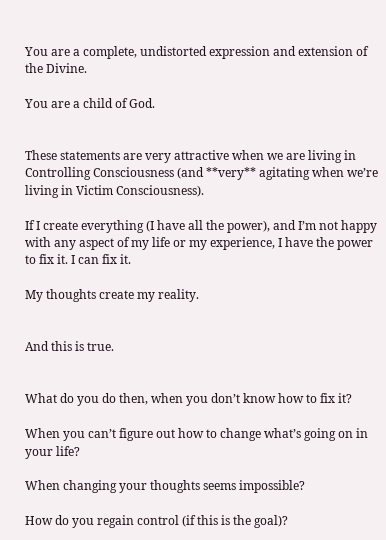You are a complete, undistorted expression and extension of the Divine.

You are a child of God.


These statements are very attractive when we are living in Controlling Consciousness (and **very** agitating when we’re living in Victim Consciousness).

If I create everything (I have all the power), and I’m not happy with any aspect of my life or my experience, I have the power to fix it. I can fix it.

My thoughts create my reality.


And this is true.


What do you do then, when you don’t know how to fix it?

When you can’t figure out how to change what’s going on in your life?

When changing your thoughts seems impossible?

How do you regain control (if this is the goal)?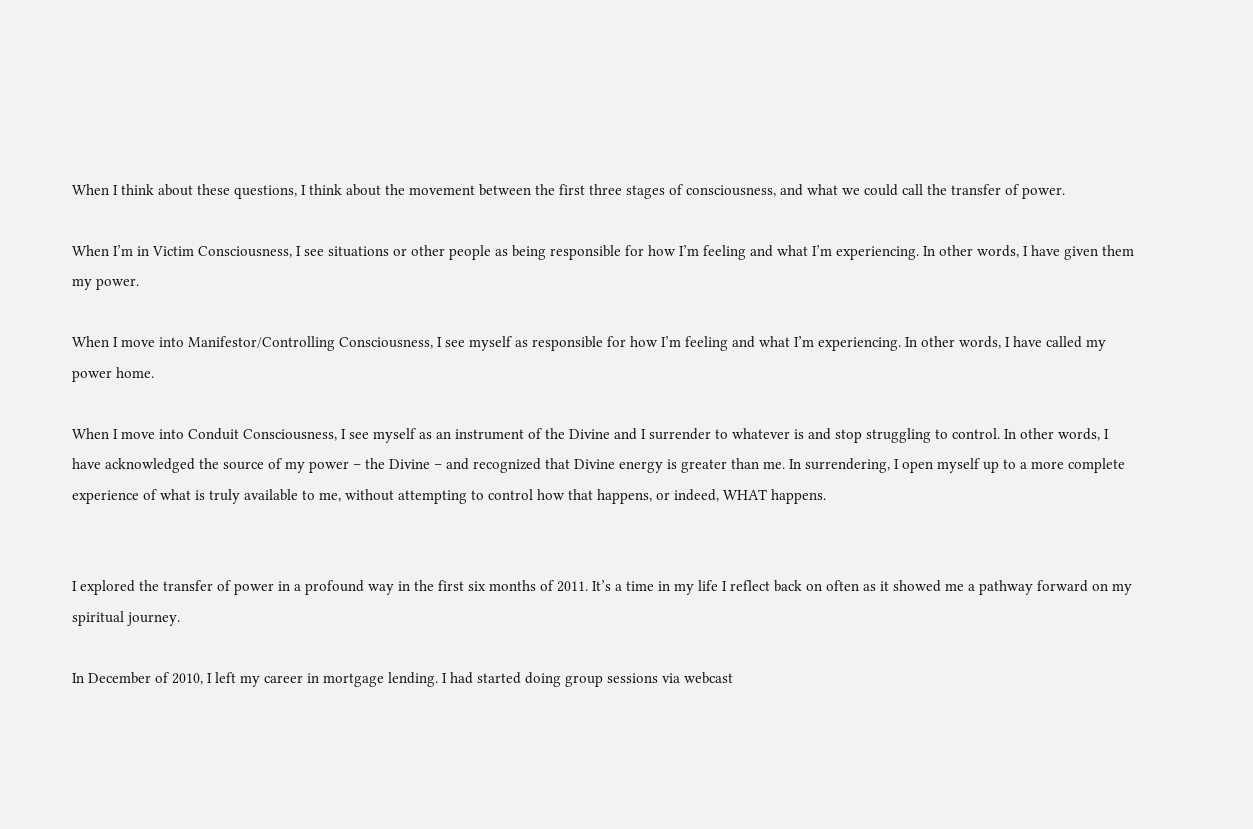When I think about these questions, I think about the movement between the first three stages of consciousness, and what we could call the transfer of power.

When I’m in Victim Consciousness, I see situations or other people as being responsible for how I’m feeling and what I’m experiencing. In other words, I have given them my power.

When I move into Manifestor/Controlling Consciousness, I see myself as responsible for how I’m feeling and what I’m experiencing. In other words, I have called my power home.

When I move into Conduit Consciousness, I see myself as an instrument of the Divine and I surrender to whatever is and stop struggling to control. In other words, I have acknowledged the source of my power – the Divine – and recognized that Divine energy is greater than me. In surrendering, I open myself up to a more complete experience of what is truly available to me, without attempting to control how that happens, or indeed, WHAT happens.


I explored the transfer of power in a profound way in the first six months of 2011. It’s a time in my life I reflect back on often as it showed me a pathway forward on my spiritual journey.

In December of 2010, I left my career in mortgage lending. I had started doing group sessions via webcast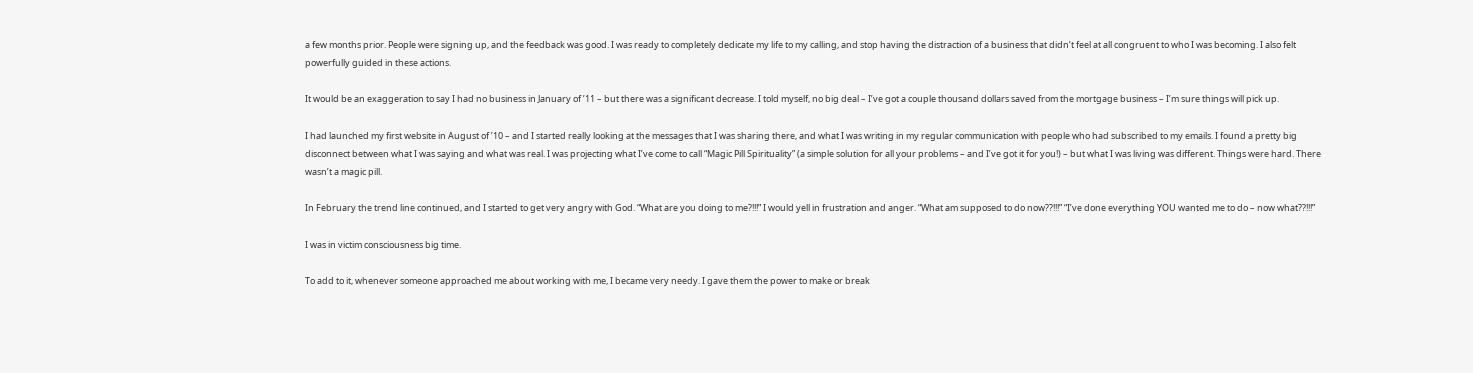a few months prior. People were signing up, and the feedback was good. I was ready to completely dedicate my life to my calling, and stop having the distraction of a business that didn’t feel at all congruent to who I was becoming. I also felt powerfully guided in these actions.

It would be an exaggeration to say I had no business in January of ’11 – but there was a significant decrease. I told myself, no big deal – I’ve got a couple thousand dollars saved from the mortgage business – I’m sure things will pick up.

I had launched my first website in August of ’10 – and I started really looking at the messages that I was sharing there, and what I was writing in my regular communication with people who had subscribed to my emails. I found a pretty big disconnect between what I was saying and what was real. I was projecting what I’ve come to call “Magic Pill Spirituality” (a simple solution for all your problems – and I’ve got it for you!) – but what I was living was different. Things were hard. There wasn’t a magic pill.

In February the trend line continued, and I started to get very angry with God. “What are you doing to me?!!!” I would yell in frustration and anger. “What am supposed to do now??!!!” “I’ve done everything YOU wanted me to do – now what??!!!”

I was in victim consciousness big time.

To add to it, whenever someone approached me about working with me, I became very needy. I gave them the power to make or break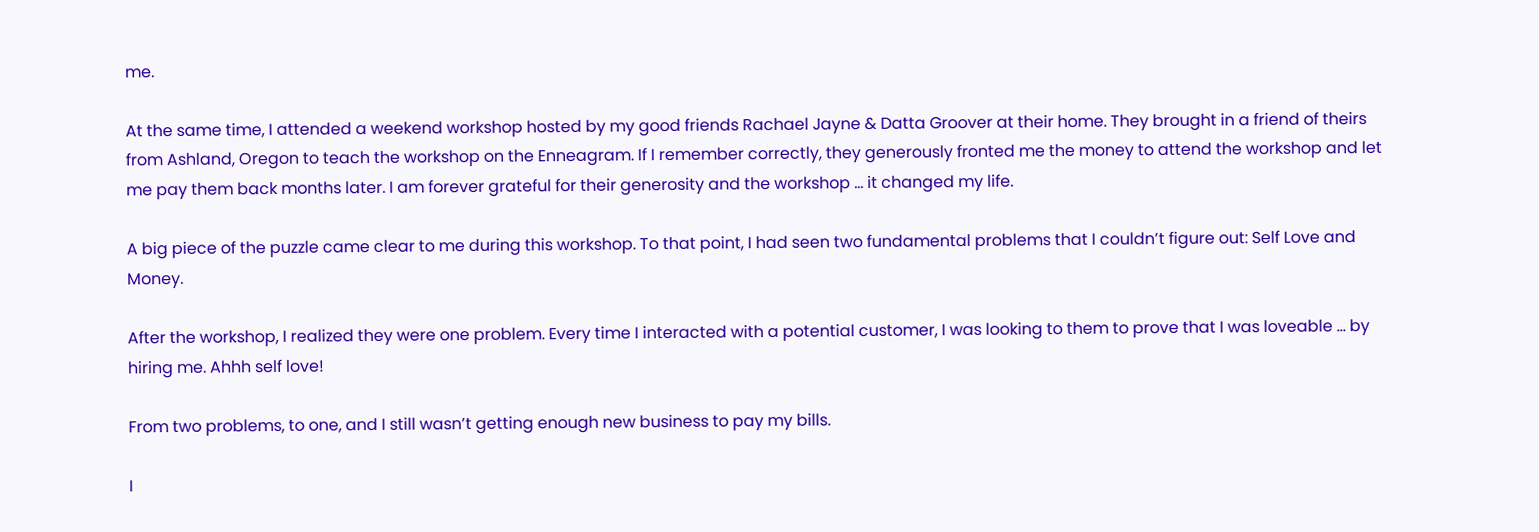me.

At the same time, I attended a weekend workshop hosted by my good friends Rachael Jayne & Datta Groover at their home. They brought in a friend of theirs from Ashland, Oregon to teach the workshop on the Enneagram. If I remember correctly, they generously fronted me the money to attend the workshop and let me pay them back months later. I am forever grateful for their generosity and the workshop … it changed my life.

A big piece of the puzzle came clear to me during this workshop. To that point, I had seen two fundamental problems that I couldn’t figure out: Self Love and Money.

After the workshop, I realized they were one problem. Every time I interacted with a potential customer, I was looking to them to prove that I was loveable … by hiring me. Ahhh self love!

From two problems, to one, and I still wasn’t getting enough new business to pay my bills.

I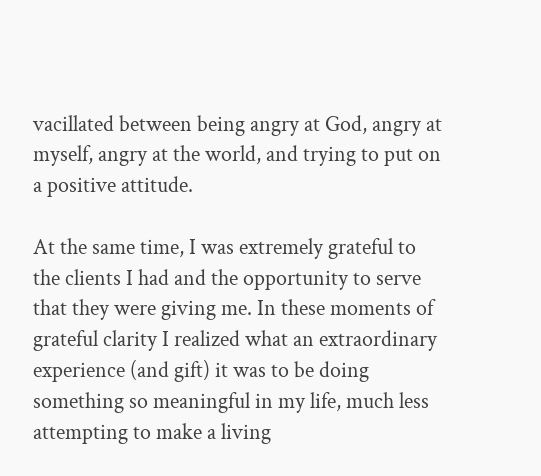vacillated between being angry at God, angry at myself, angry at the world, and trying to put on a positive attitude.

At the same time, I was extremely grateful to the clients I had and the opportunity to serve that they were giving me. In these moments of grateful clarity I realized what an extraordinary experience (and gift) it was to be doing something so meaningful in my life, much less attempting to make a living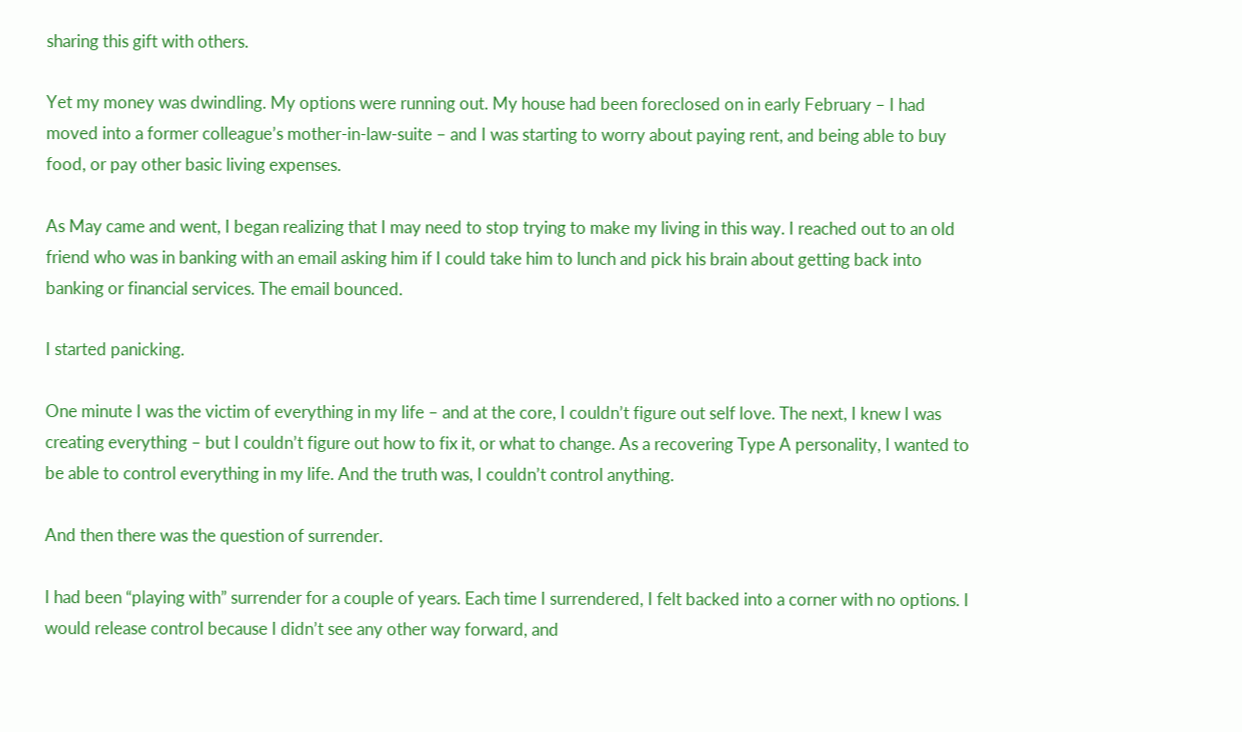sharing this gift with others.

Yet my money was dwindling. My options were running out. My house had been foreclosed on in early February – I had moved into a former colleague’s mother-in-law-suite – and I was starting to worry about paying rent, and being able to buy food, or pay other basic living expenses.

As May came and went, I began realizing that I may need to stop trying to make my living in this way. I reached out to an old friend who was in banking with an email asking him if I could take him to lunch and pick his brain about getting back into banking or financial services. The email bounced.

I started panicking.

One minute I was the victim of everything in my life – and at the core, I couldn’t figure out self love. The next, I knew I was creating everything – but I couldn’t figure out how to fix it, or what to change. As a recovering Type A personality, I wanted to be able to control everything in my life. And the truth was, I couldn’t control anything.

And then there was the question of surrender.

I had been “playing with” surrender for a couple of years. Each time I surrendered, I felt backed into a corner with no options. I would release control because I didn’t see any other way forward, and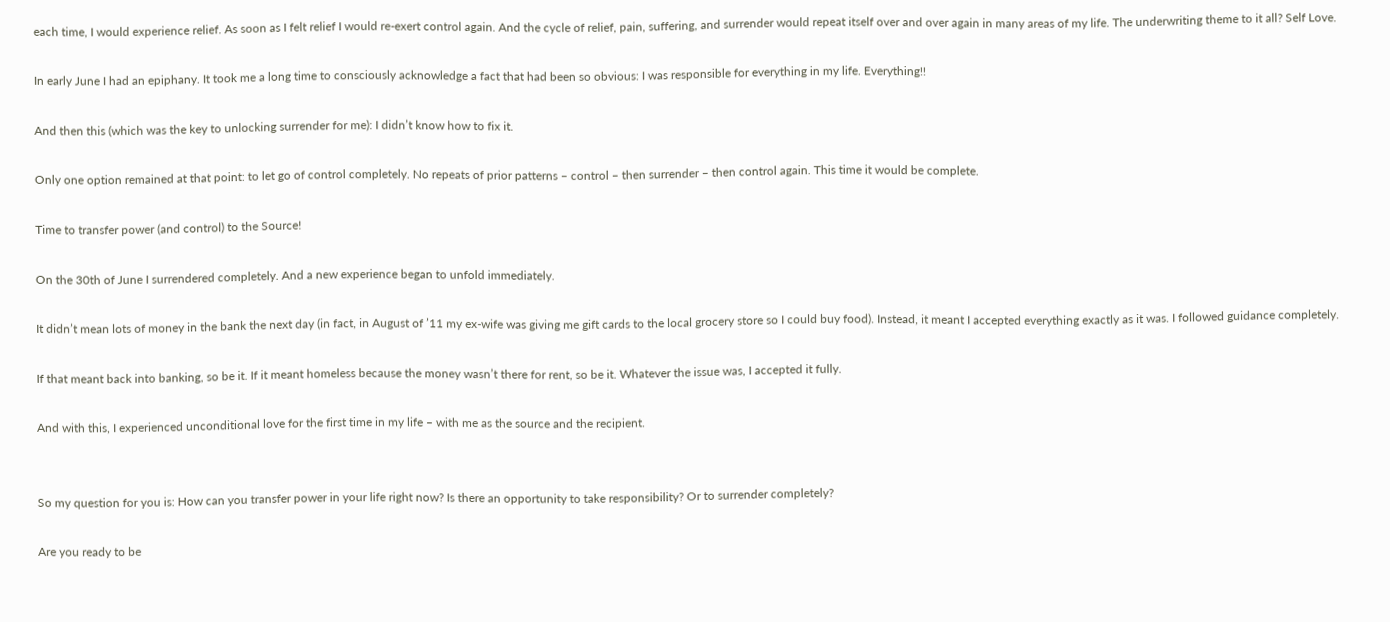each time, I would experience relief. As soon as I felt relief I would re-exert control again. And the cycle of relief, pain, suffering, and surrender would repeat itself over and over again in many areas of my life. The underwriting theme to it all? Self Love.

In early June I had an epiphany. It took me a long time to consciously acknowledge a fact that had been so obvious: I was responsible for everything in my life. Everything!!

And then this (which was the key to unlocking surrender for me): I didn’t know how to fix it.

Only one option remained at that point: to let go of control completely. No repeats of prior patterns – control – then surrender – then control again. This time it would be complete.

Time to transfer power (and control) to the Source!

On the 30th of June I surrendered completely. And a new experience began to unfold immediately.

It didn’t mean lots of money in the bank the next day (in fact, in August of ’11 my ex-wife was giving me gift cards to the local grocery store so I could buy food). Instead, it meant I accepted everything exactly as it was. I followed guidance completely.

If that meant back into banking, so be it. If it meant homeless because the money wasn’t there for rent, so be it. Whatever the issue was, I accepted it fully.

And with this, I experienced unconditional love for the first time in my life – with me as the source and the recipient.


So my question for you is: How can you transfer power in your life right now? Is there an opportunity to take responsibility? Or to surrender completely?

Are you ready to be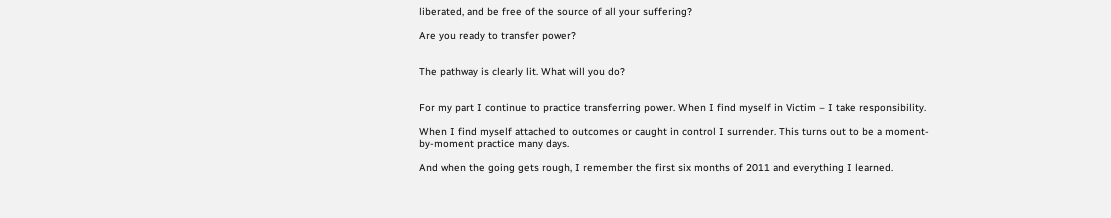liberated, and be free of the source of all your suffering?

Are you ready to transfer power?


The pathway is clearly lit. What will you do?


For my part I continue to practice transferring power. When I find myself in Victim – I take responsibility.

When I find myself attached to outcomes or caught in control I surrender. This turns out to be a moment-by-moment practice many days.

And when the going gets rough, I remember the first six months of 2011 and everything I learned.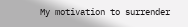My motivation to surrender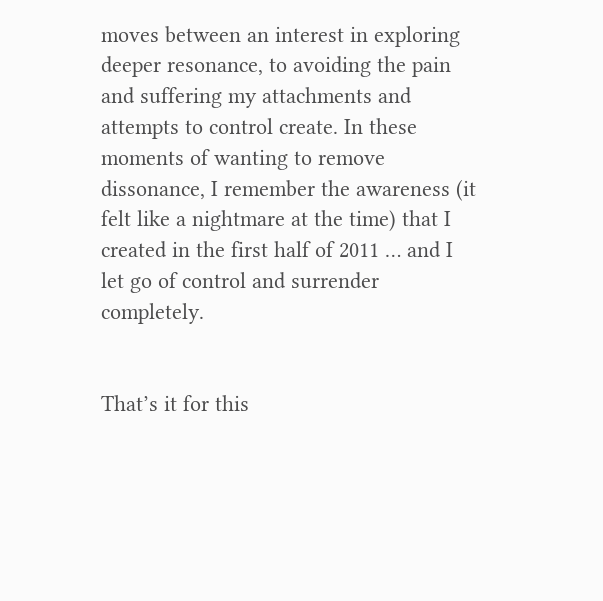moves between an interest in exploring deeper resonance, to avoiding the pain and suffering my attachments and attempts to control create. In these moments of wanting to remove dissonance, I remember the awareness (it felt like a nightmare at the time) that I created in the first half of 2011 … and I let go of control and surrender completely.


That’s it for this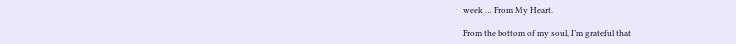week … From My Heart.

From the bottom of my soul, I’m grateful that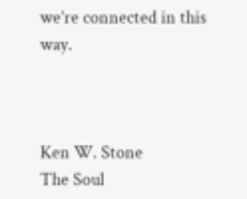we’re connected in this way.



Ken W. Stone
The Soul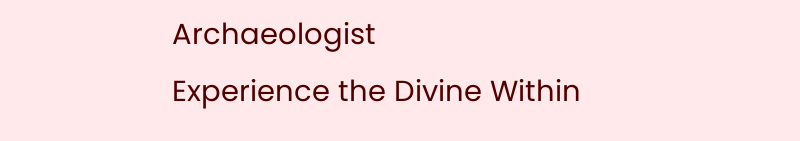Archaeologist
Experience the Divine Within